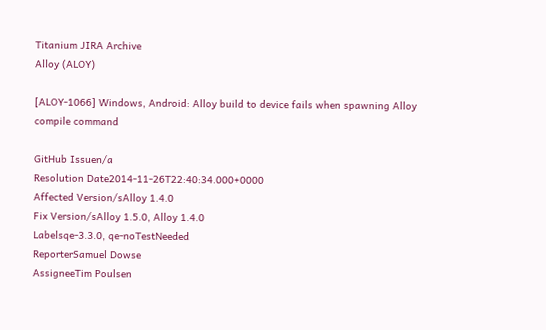Titanium JIRA Archive
Alloy (ALOY)

[ALOY-1066] Windows, Android: Alloy build to device fails when spawning Alloy compile command

GitHub Issuen/a
Resolution Date2014-11-26T22:40:34.000+0000
Affected Version/sAlloy 1.4.0
Fix Version/sAlloy 1.5.0, Alloy 1.4.0
Labelsqe-3.3.0, qe-noTestNeeded
ReporterSamuel Dowse
AssigneeTim Poulsen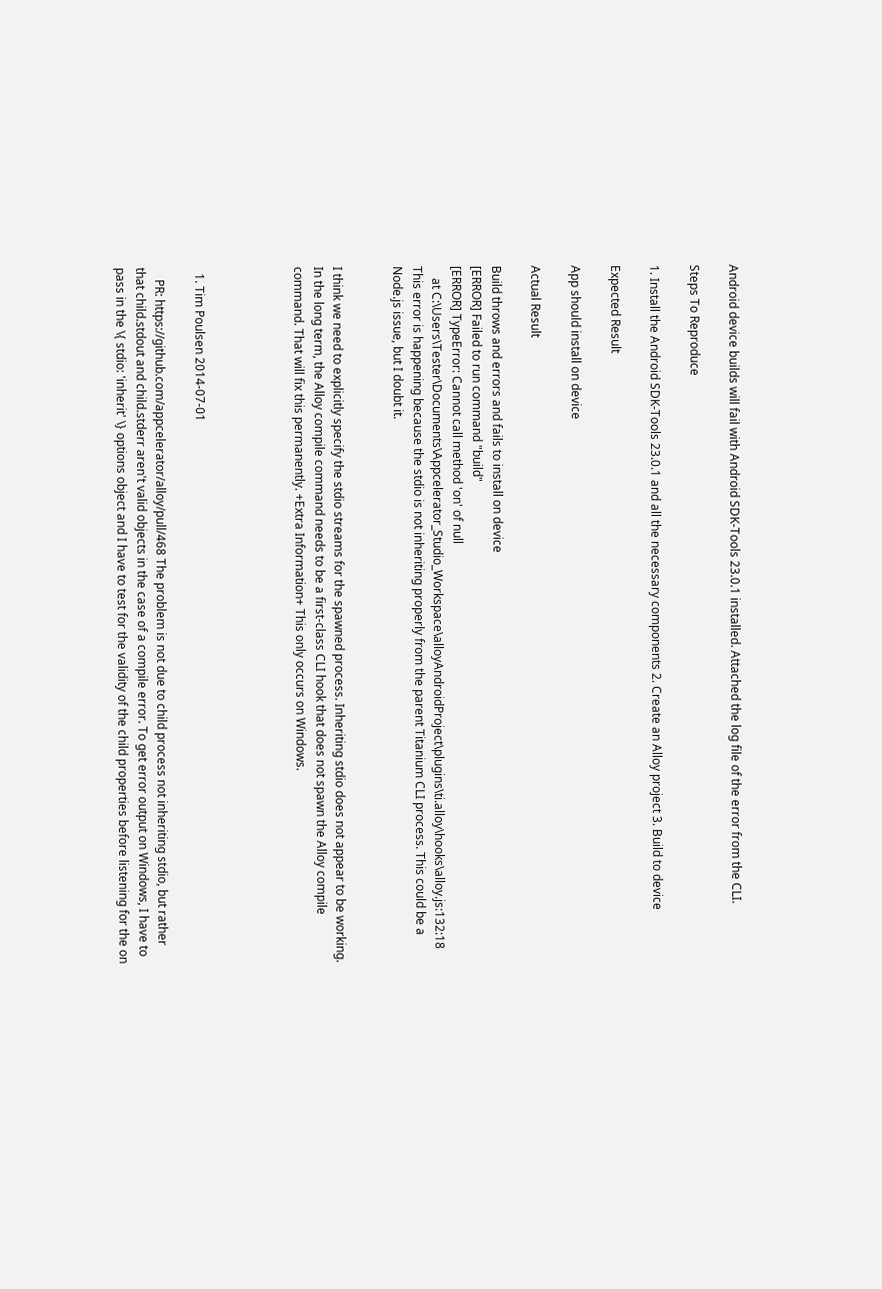Android device builds will fail with Android SDK-Tools 23.0.1 installed. Attached the log file of the error from the CLI.

Steps To Reproduce

1. Install the Android SDK-Tools 23.0.1 and all the necessary components 2. Create an Alloy project 3. Build to device

Expected Result

App should install on device

Actual Result

Build throws and errors and fails to install on device
[ERROR] Failed to run command "build"
[ERROR] TypeError: Cannot call method 'on' of null
    at C:\Users\Tester\Documents\Appcelerator_Studio_Workspace\alloyAndroidProject\plugins\ti.alloy\hooks\alloy.js:132:18
This error is happening because the stdio is not inheriting properly from the parent Titanium CLI process. This could be a Node.js issue, but I doubt it.


I think we need to explicitly specify the stdio streams for the spawned process. Inheriting stdio does not appear to be working. In the long term, the Alloy compile command needs to be a first-class CLI hook that does not spawn the Alloy compile command. That will fix this permanently. +Extra Information+ This only occurs on Windows.




  1. Tim Poulsen 2014-07-01

    PR: https://github.com/appcelerator/alloy/pull/468 The problem is not due to child process not inheriting stdio, but rather that child.stdout and child.stderr aren't valid objects in the case of a compile error. To get error output on Windows, I have to pass in the \{ stdio: 'inherit' \} options object and I have to test for the validity of the child properties before listening for the on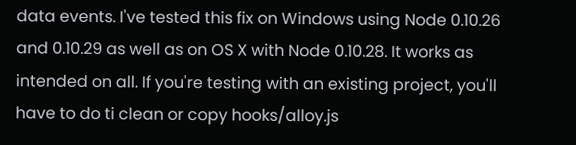data events. I've tested this fix on Windows using Node 0.10.26 and 0.10.29 as well as on OS X with Node 0.10.28. It works as intended on all. If you're testing with an existing project, you'll have to do ti clean or copy hooks/alloy.js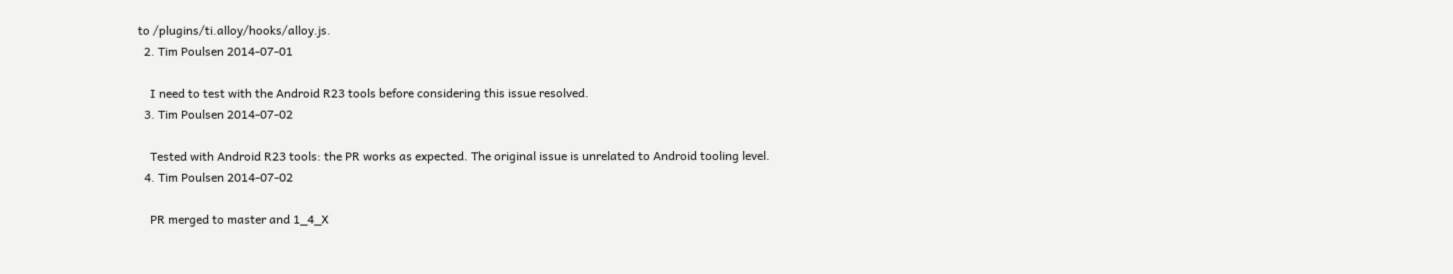to /plugins/ti.alloy/hooks/alloy.js.
  2. Tim Poulsen 2014-07-01

    I need to test with the Android R23 tools before considering this issue resolved.
  3. Tim Poulsen 2014-07-02

    Tested with Android R23 tools: the PR works as expected. The original issue is unrelated to Android tooling level.
  4. Tim Poulsen 2014-07-02

    PR merged to master and 1_4_X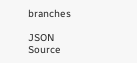branches

JSON Source